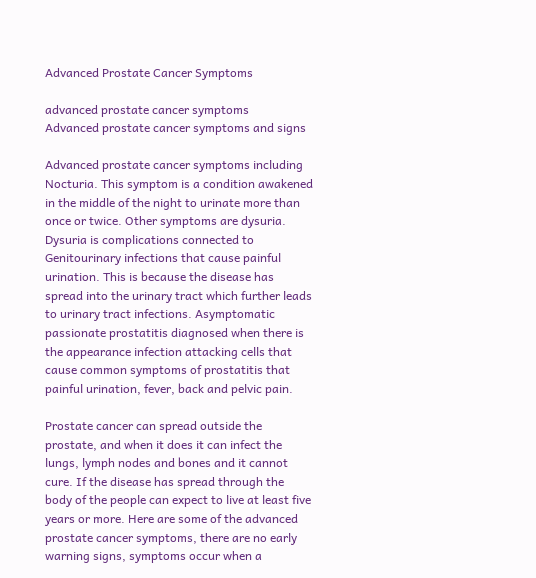Advanced Prostate Cancer Symptoms

advanced prostate cancer symptoms
Advanced prostate cancer symptoms and signs

Advanced prostate cancer symptoms including Nocturia. This symptom is a condition awakened in the middle of the night to urinate more than once or twice. Other symptoms are dysuria. Dysuria is complications connected to Genitourinary infections that cause painful urination. This is because the disease has spread into the urinary tract which further leads to urinary tract infections. Asymptomatic passionate prostatitis diagnosed when there is the appearance infection attacking cells that cause common symptoms of prostatitis that painful urination, fever, back and pelvic pain.

Prostate cancer can spread outside the prostate, and when it does it can infect the lungs, lymph nodes and bones and it cannot cure. If the disease has spread through the body of the people can expect to live at least five years or more. Here are some of the advanced prostate cancer symptoms, there are no early warning signs, symptoms occur when a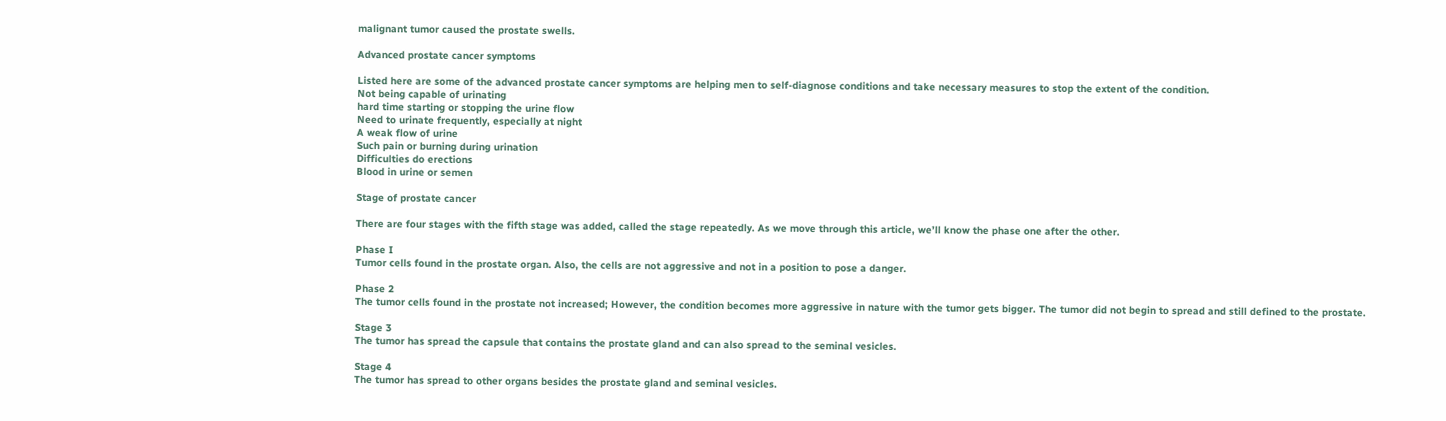malignant tumor caused the prostate swells.

Advanced prostate cancer symptoms

Listed here are some of the advanced prostate cancer symptoms are helping men to self-diagnose conditions and take necessary measures to stop the extent of the condition.
Not being capable of urinating
hard time starting or stopping the urine flow
Need to urinate frequently, especially at night
A weak flow of urine
Such pain or burning during urination
Difficulties do erections
Blood in urine or semen

Stage of prostate cancer

There are four stages with the fifth stage was added, called the stage repeatedly. As we move through this article, we’ll know the phase one after the other.

Phase I
Tumor cells found in the prostate organ. Also, the cells are not aggressive and not in a position to pose a danger.

Phase 2
The tumor cells found in the prostate not increased; However, the condition becomes more aggressive in nature with the tumor gets bigger. The tumor did not begin to spread and still defined to the prostate.

Stage 3
The tumor has spread the capsule that contains the prostate gland and can also spread to the seminal vesicles.

Stage 4
The tumor has spread to other organs besides the prostate gland and seminal vesicles.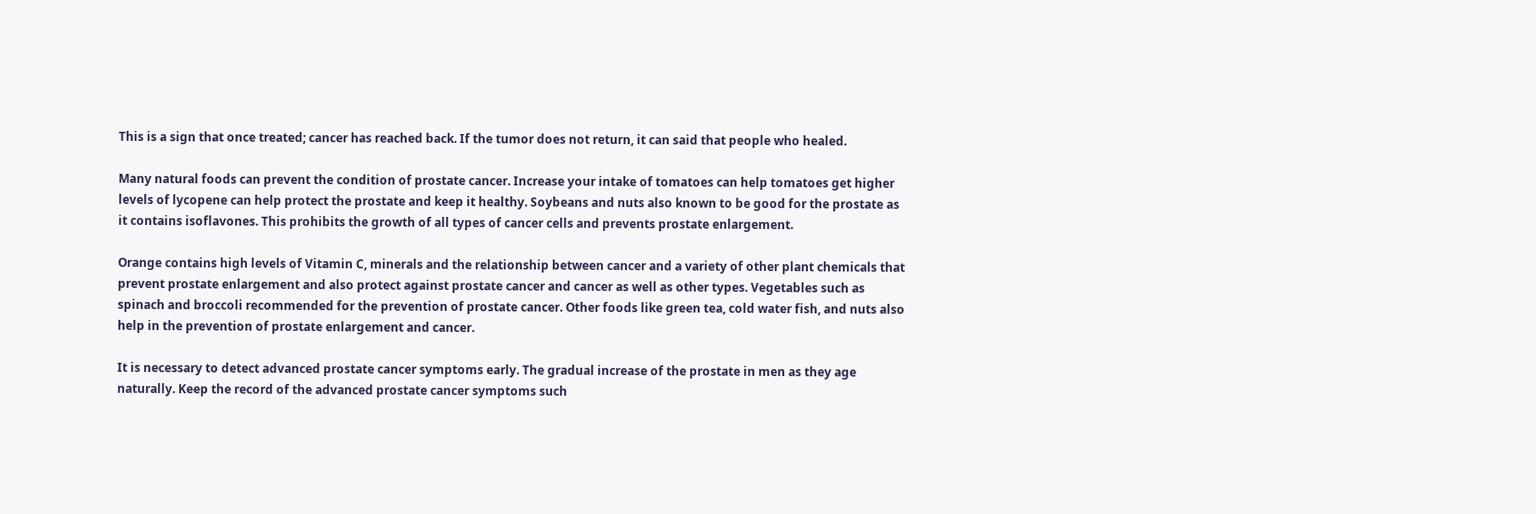This is a sign that once treated; cancer has reached back. If the tumor does not return, it can said that people who healed.

Many natural foods can prevent the condition of prostate cancer. Increase your intake of tomatoes can help tomatoes get higher levels of lycopene can help protect the prostate and keep it healthy. Soybeans and nuts also known to be good for the prostate as it contains isoflavones. This prohibits the growth of all types of cancer cells and prevents prostate enlargement.

Orange contains high levels of Vitamin C, minerals and the relationship between cancer and a variety of other plant chemicals that prevent prostate enlargement and also protect against prostate cancer and cancer as well as other types. Vegetables such as spinach and broccoli recommended for the prevention of prostate cancer. Other foods like green tea, cold water fish, and nuts also help in the prevention of prostate enlargement and cancer.

It is necessary to detect advanced prostate cancer symptoms early. The gradual increase of the prostate in men as they age naturally. Keep the record of the advanced prostate cancer symptoms such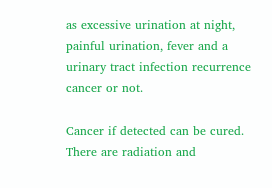as excessive urination at night, painful urination, fever and a urinary tract infection recurrence cancer or not.

Cancer if detected can be cured. There are radiation and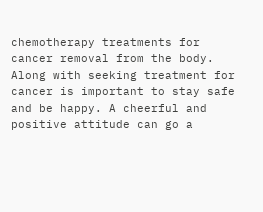chemotherapy treatments for cancer removal from the body. Along with seeking treatment for cancer is important to stay safe and be happy. A cheerful and positive attitude can go a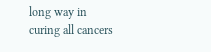long way in curing all cancers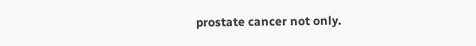prostate cancer not only.